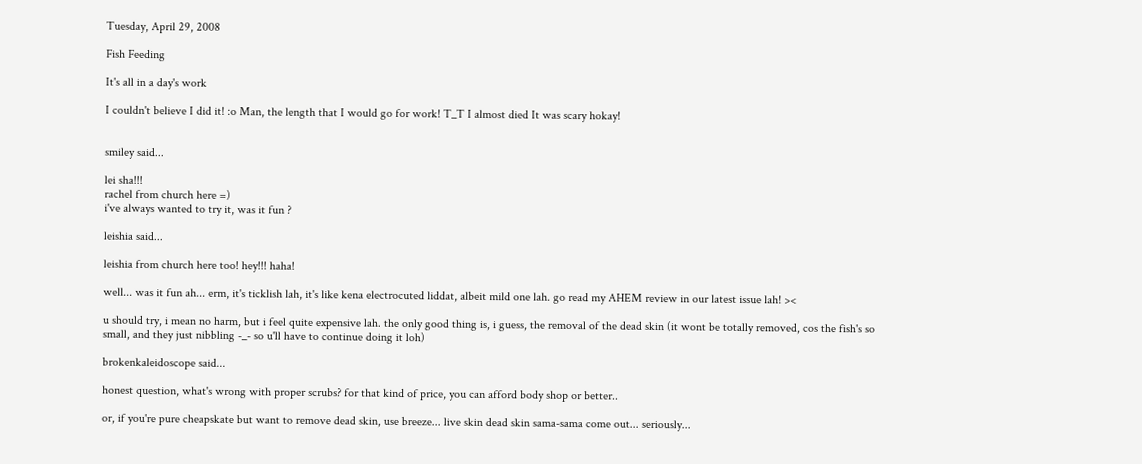Tuesday, April 29, 2008

Fish Feeding

It's all in a day's work

I couldn't believe I did it! :o Man, the length that I would go for work! T_T I almost died It was scary hokay!


smiley said...

lei sha!!!
rachel from church here =)
i've always wanted to try it, was it fun ?

leishia said...

leishia from church here too! hey!!! haha!

well... was it fun ah... erm, it's ticklish lah, it's like kena electrocuted liddat, albeit mild one lah. go read my AHEM review in our latest issue lah! ><

u should try, i mean no harm, but i feel quite expensive lah. the only good thing is, i guess, the removal of the dead skin (it wont be totally removed, cos the fish's so small, and they just nibbling -_- so u'll have to continue doing it loh)

brokenkaleidoscope said...

honest question, what's wrong with proper scrubs? for that kind of price, you can afford body shop or better..

or, if you're pure cheapskate but want to remove dead skin, use breeze... live skin dead skin sama-sama come out... seriously...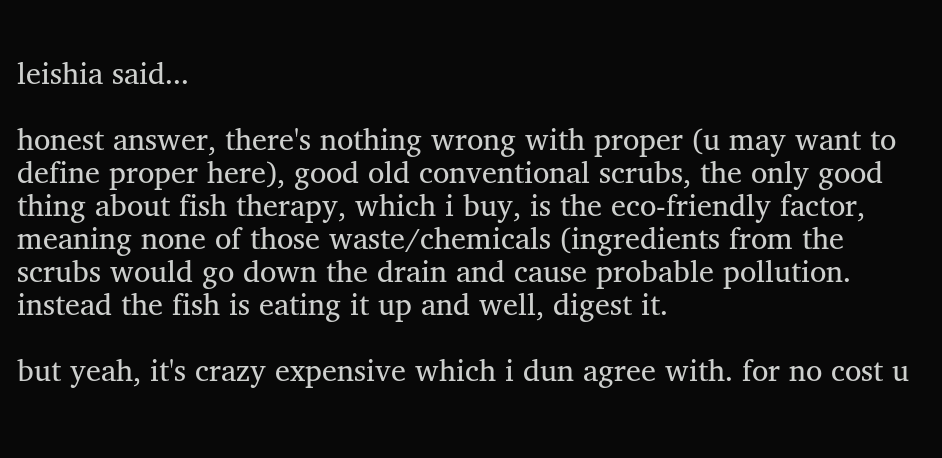leishia said...

honest answer, there's nothing wrong with proper (u may want to define proper here), good old conventional scrubs, the only good thing about fish therapy, which i buy, is the eco-friendly factor, meaning none of those waste/chemicals (ingredients from the scrubs would go down the drain and cause probable pollution. instead the fish is eating it up and well, digest it.

but yeah, it's crazy expensive which i dun agree with. for no cost u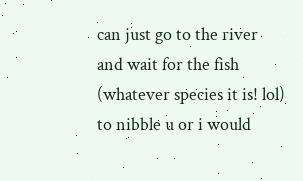can just go to the river and wait for the fish (whatever species it is! lol) to nibble u or i would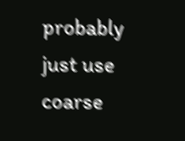probably just use coarse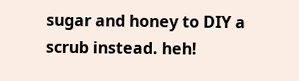sugar and honey to DIY a scrub instead. heh!